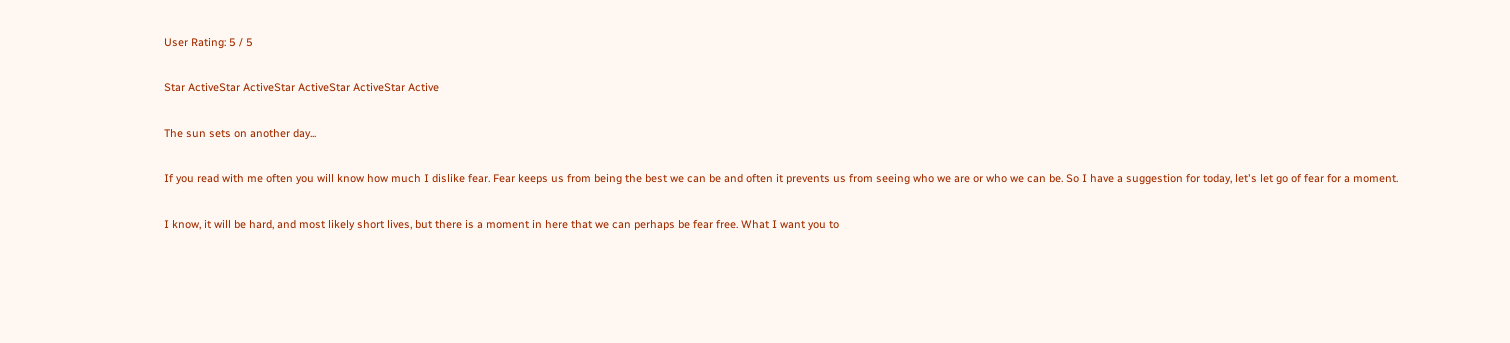User Rating: 5 / 5

Star ActiveStar ActiveStar ActiveStar ActiveStar Active

The sun sets on another day...

If you read with me often you will know how much I dislike fear. Fear keeps us from being the best we can be and often it prevents us from seeing who we are or who we can be. So I have a suggestion for today, let's let go of fear for a moment.

I know, it will be hard, and most likely short lives, but there is a moment in here that we can perhaps be fear free. What I want you to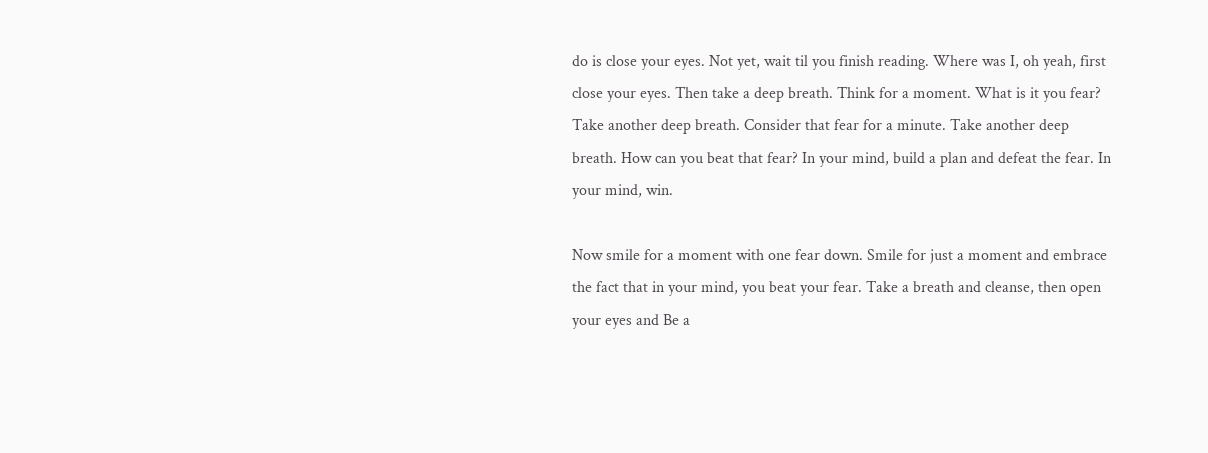do is close your eyes. Not yet, wait til you finish reading. Where was I, oh yeah, first close your eyes. Then take a deep breath. Think for a moment. What is it you fear? Take another deep breath. Consider that fear for a minute. Take another deep breath. How can you beat that fear? In your mind, build a plan and defeat the fear. In your mind, win.

Now smile for a moment with one fear down. Smile for just a moment and embrace the fact that in your mind, you beat your fear. Take a breath and cleanse, then open your eyes and Be a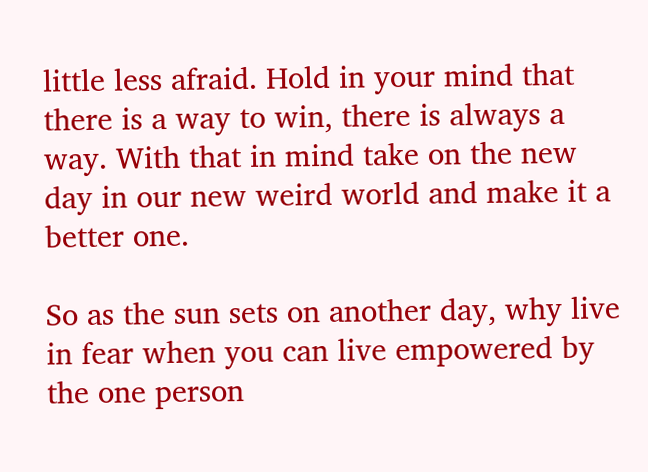little less afraid. Hold in your mind that there is a way to win, there is always a way. With that in mind take on the new day in our new weird world and make it a better one.

So as the sun sets on another day, why live in fear when you can live empowered by the one person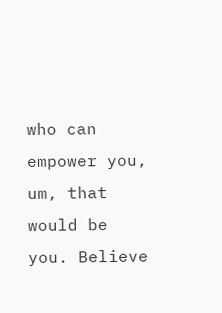who can empower you, um, that would be you. Believe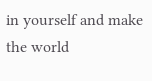in yourself and make the world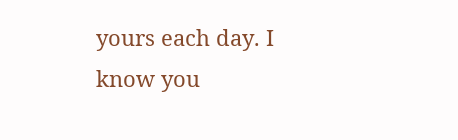yours each day. I know you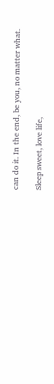can do it. In the end, be you, no matter what.

Sleep sweet, love life,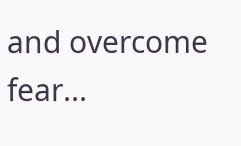and overcome fear...